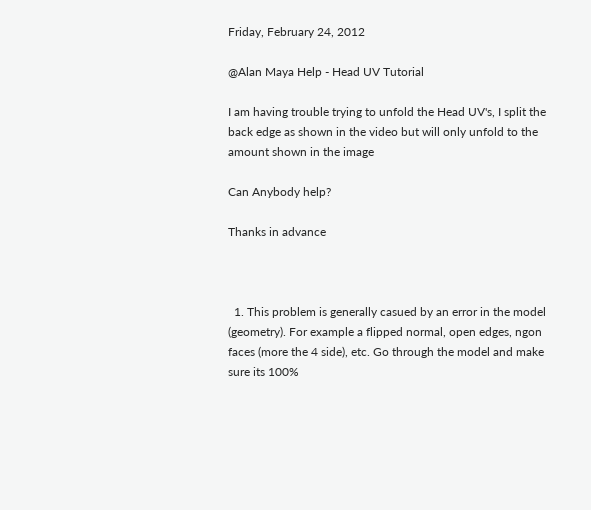Friday, February 24, 2012

@Alan Maya Help - Head UV Tutorial

I am having trouble trying to unfold the Head UV's, I split the back edge as shown in the video but will only unfold to the amount shown in the image

Can Anybody help?

Thanks in advance



  1. This problem is generally casued by an error in the model (geometry). For example a flipped normal, open edges, ngon faces (more the 4 side), etc. Go through the model and make sure its 100%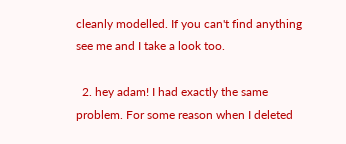cleanly modelled. If you can't find anything see me and I take a look too.

  2. hey adam! I had exactly the same problem. For some reason when I deleted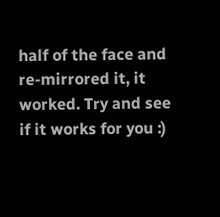half of the face and re-mirrored it, it worked. Try and see if it works for you :)